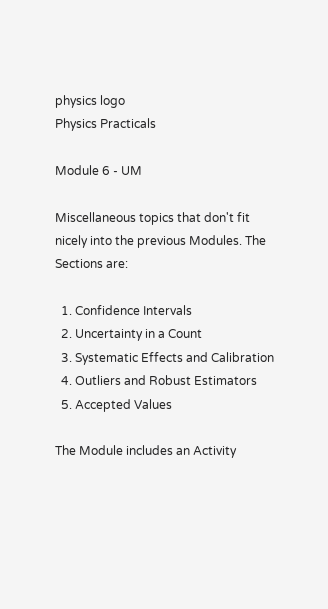physics logo
Physics Practicals

Module 6 - UM

Miscellaneous topics that don't fit nicely into the previous Modules. The Sections are:

  1. Confidence Intervals
  2. Uncertainty in a Count
  3. Systematic Effects and Calibration
  4. Outliers and Robust Estimators
  5. Accepted Values

The Module includes an Activity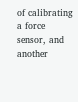of calibrating a force sensor, and another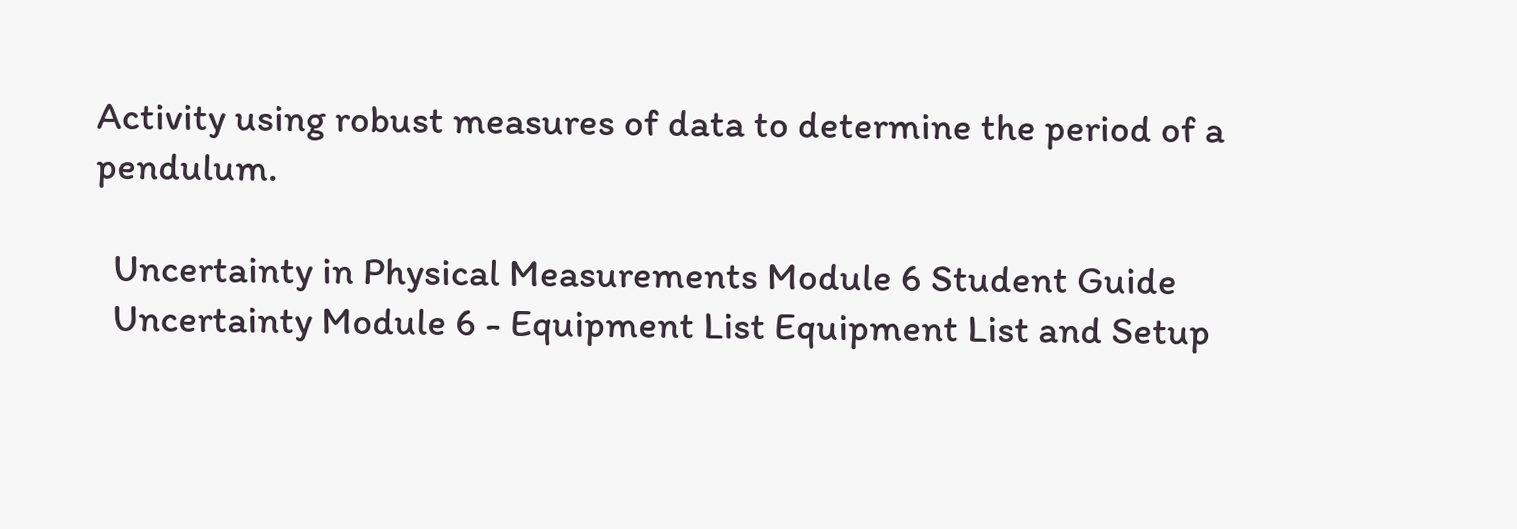Activity using robust measures of data to determine the period of a pendulum.

  Uncertainty in Physical Measurements Module 6 Student Guide
  Uncertainty Module 6 - Equipment List Equipment List and Setup